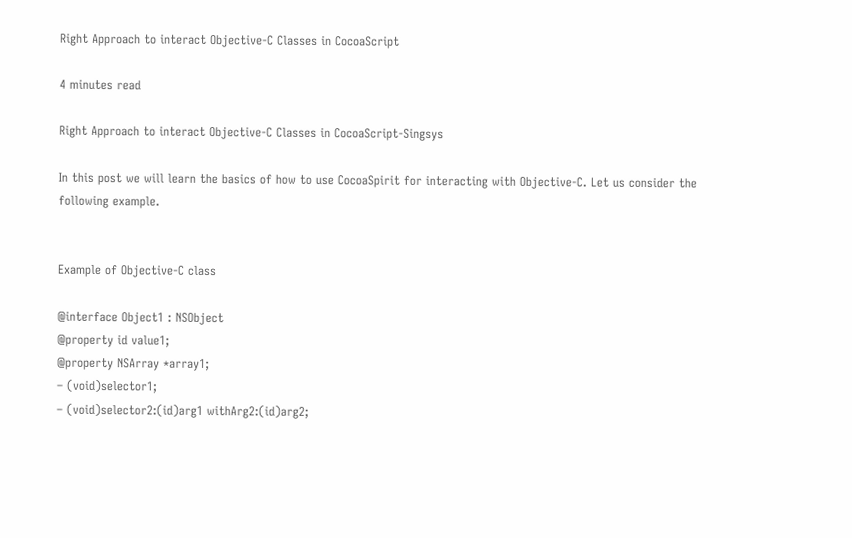Right Approach to interact Objective-C Classes in CocoaScript

4 minutes read

Right Approach to interact Objective-C Classes in CocoaScript-Singsys

In this post we will learn the basics of how to use CocoaSpirit for interacting with Objective-C. Let us consider the following example.


Example of Objective-C class

@interface Object1 : NSObject
@property id value1;
@property NSArray *array1;
– (void)selector1;
– (void)selector2:(id)arg1 withArg2:(id)arg2;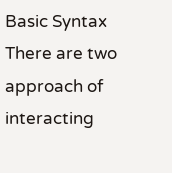Basic Syntax
There are two approach of interacting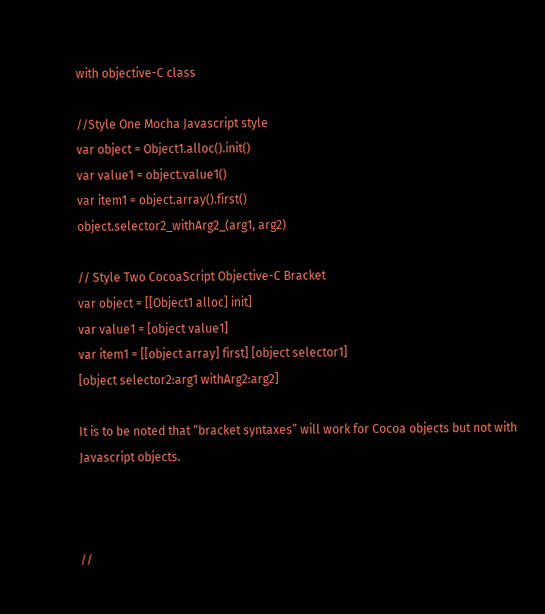with objective-C class

//Style One Mocha Javascript style
var object = Object1.alloc().init()
var value1 = object.value1()
var item1 = object.array().first()
object.selector2_withArg2_(arg1, arg2)

// Style Two CocoaScript Objective-C Bracket
var object = [[Object1 alloc] init]
var value1 = [object value1]
var item1 = [[object array] first] [object selector1]
[object selector2:arg1 withArg2:arg2]

It is to be noted that “bracket syntaxes” will work for Cocoa objects but not with Javascript objects.



//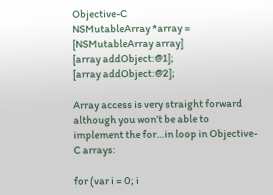Objective-C
NSMutableArray *array = [NSMutableArray array]
[array addObject:@1];
[array addObject:@2];

Array access is very straight forward although you won’t be able to implement the for…in loop in Objective-C arrays:

for (var i = 0; i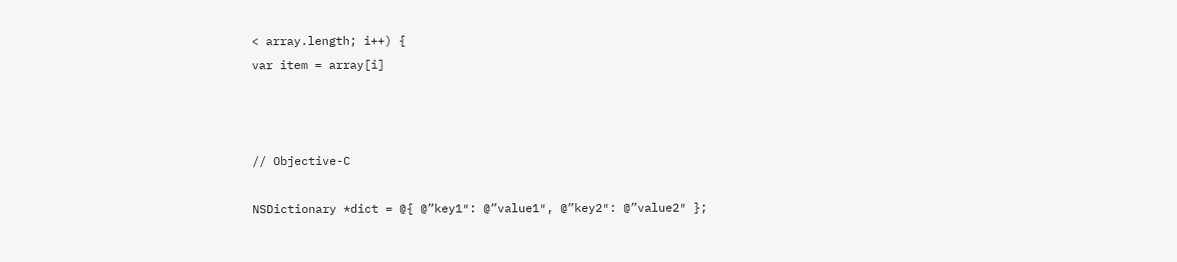< array.length; i++) {
var item = array[i]



// Objective-C

NSDictionary *dict = @{ @”key1″: @”value1″, @”key2″: @”value2″ };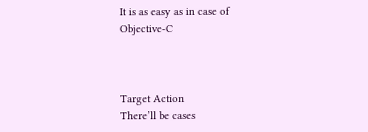It is as easy as in case of Objective-C



Target Action
There’ll be cases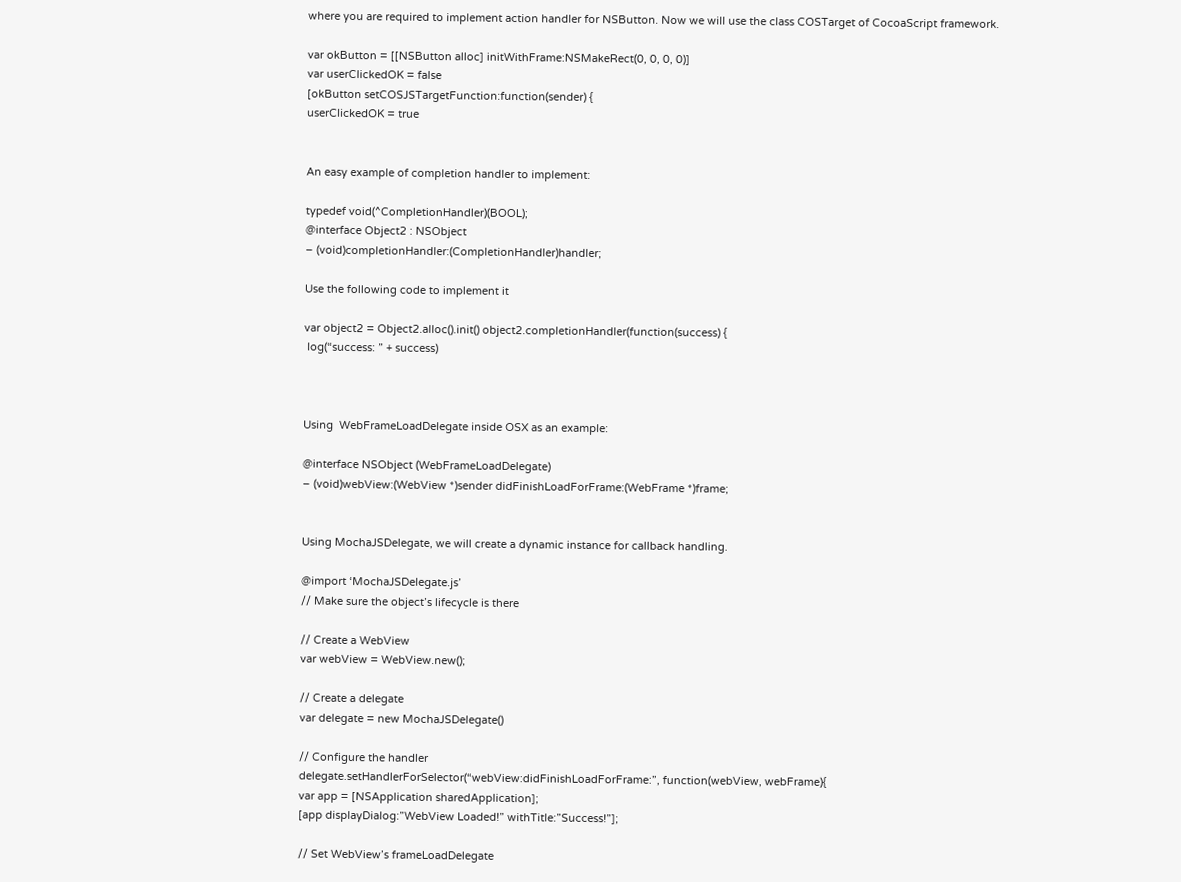where you are required to implement action handler for NSButton. Now we will use the class COSTarget of CocoaScript framework.

var okButton = [[NSButton alloc] initWithFrame:NSMakeRect(0, 0, 0, 0)]
var userClickedOK = false
[okButton setCOSJSTargetFunction:function(sender) {
userClickedOK = true


An easy example of completion handler to implement:

typedef void(^CompletionHandler)(BOOL);
@interface Object2 : NSObject
– (void)completionHandler:(CompletionHandler)handler;

Use the following code to implement it

var object2 = Object2.alloc().init() object2.completionHandler(function(success) {
 log(“success: ” + success)



Using  WebFrameLoadDelegate inside OSX as an example:

@interface NSObject (WebFrameLoadDelegate)
– (void)webView:(WebView *)sender didFinishLoadForFrame:(WebFrame *)frame;


Using MochaJSDelegate, we will create a dynamic instance for callback handling.

@import ‘MochaJSDelegate.js’
// Make sure the object’s lifecycle is there

// Create a WebView
var webView = WebView.new();

// Create a delegate
var delegate = new MochaJSDelegate()

// Configure the handler
delegate.setHandlerForSelector(“webView:didFinishLoadForFrame:”, function(webView, webFrame){
var app = [NSApplication sharedApplication];
[app displayDialog:”WebView Loaded!” withTitle:”Success!”];

// Set WebView’s frameLoadDelegate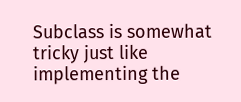Subclass is somewhat tricky just like implementing the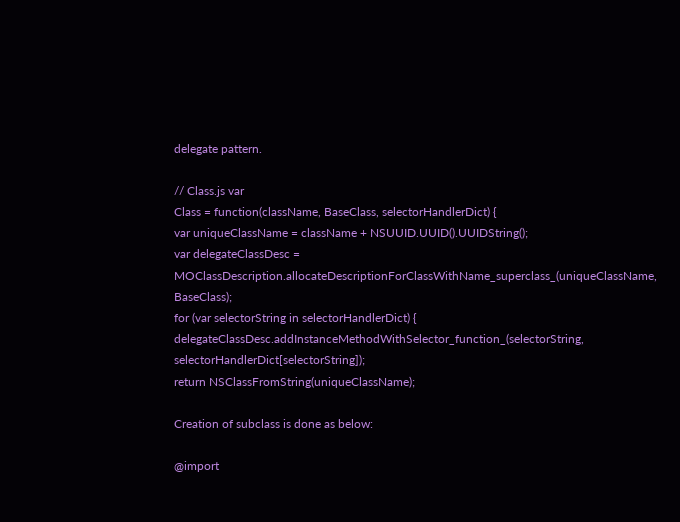delegate pattern.

// Class.js var
Class = function(className, BaseClass, selectorHandlerDict) {
var uniqueClassName = className + NSUUID.UUID().UUIDString();
var delegateClassDesc = MOClassDescription.allocateDescriptionForClassWithName_superclass_(uniqueClassName, BaseClass);
for (var selectorString in selectorHandlerDict) {
delegateClassDesc.addInstanceMethodWithSelector_function_(selectorString, selectorHandlerDict[selectorString]);
return NSClassFromString(uniqueClassName);

Creation of subclass is done as below:

@import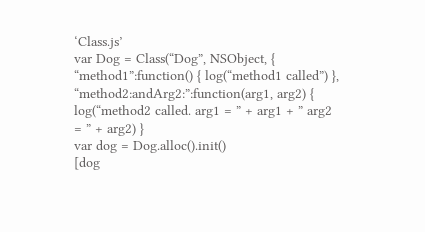‘Class.js’
var Dog = Class(“Dog”, NSObject, {
“method1”:function() { log(“method1 called”) },
“method2:andArg2:”:function(arg1, arg2) { log(“method2 called. arg1 = ” + arg1 + ” arg2 = ” + arg2) }
var dog = Dog.alloc().init()
[dog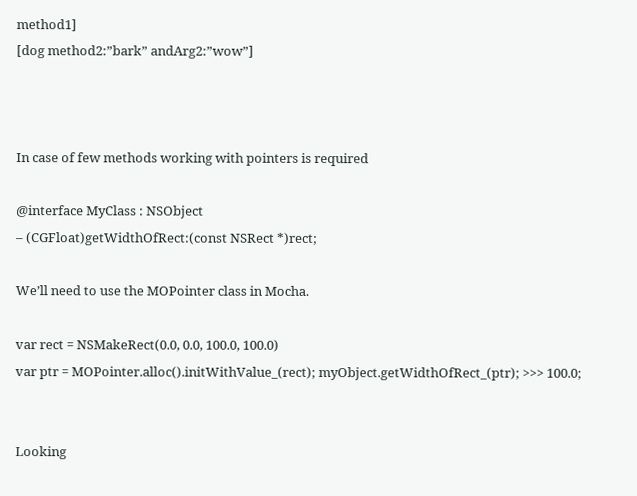method1]
[dog method2:”bark” andArg2:”wow”]



In case of few methods working with pointers is required

@interface MyClass : NSObject
– (CGFloat)getWidthOfRect:(const NSRect *)rect;

We’ll need to use the MOPointer class in Mocha.

var rect = NSMakeRect(0.0, 0.0, 100.0, 100.0)
var ptr = MOPointer.alloc().initWithValue_(rect); myObject.getWidthOfRect_(ptr); >>> 100.0;


Looking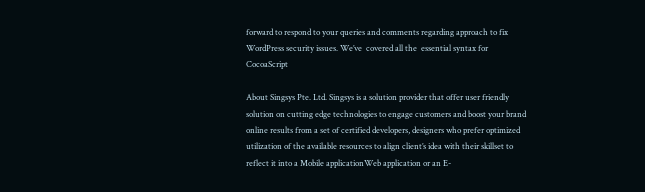forward to respond to your queries and comments regarding approach to fix WordPress security issues. We’ve  covered all the  essential syntax for CocoaScript

About Singsys Pte. Ltd. Singsys is a solution provider that offer user friendly solution on cutting edge technologies to engage customers and boost your brand online results from a set of certified developers, designers who prefer optimized utilization of the available resources to align client’s idea with their skillset to reflect it into a Mobile applicationWeb application or an E-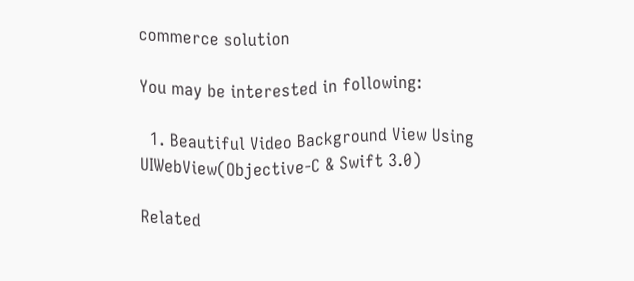commerce solution

You may be interested in following:

  1. Beautiful Video Background View Using UIWebView(Objective-C & Swift 3.0)

Related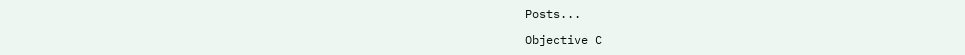Posts...

Objective C